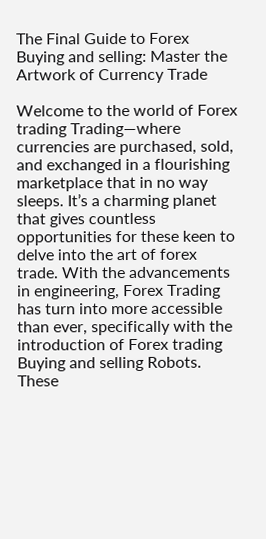The Final Guide to Forex Buying and selling: Master the Artwork of Currency Trade

Welcome to the world of Forex trading Trading—where currencies are purchased, sold, and exchanged in a flourishing marketplace that in no way sleeps. It’s a charming planet that gives countless opportunities for these keen to delve into the art of forex trade. With the advancements in engineering, Forex Trading has turn into more accessible than ever, specifically with the introduction of Forex trading Buying and selling Robots. These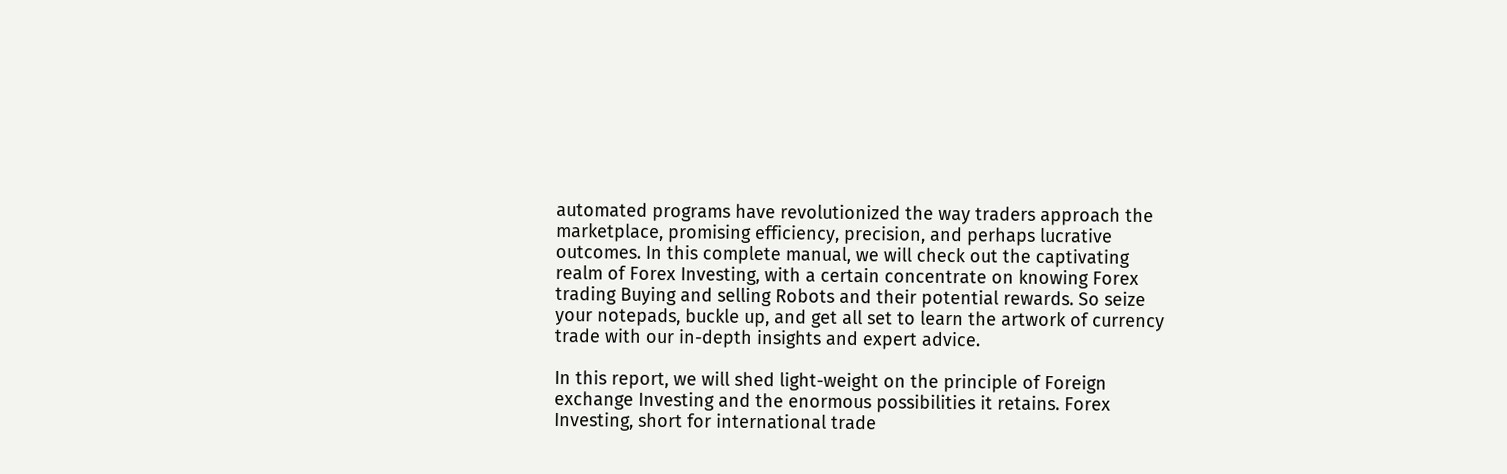automated programs have revolutionized the way traders approach the marketplace, promising efficiency, precision, and perhaps lucrative outcomes. In this complete manual, we will check out the captivating realm of Forex Investing, with a certain concentrate on knowing Forex trading Buying and selling Robots and their potential rewards. So seize your notepads, buckle up, and get all set to learn the artwork of currency trade with our in-depth insights and expert advice.

In this report, we will shed light-weight on the principle of Foreign exchange Investing and the enormous possibilities it retains. Forex Investing, short for international trade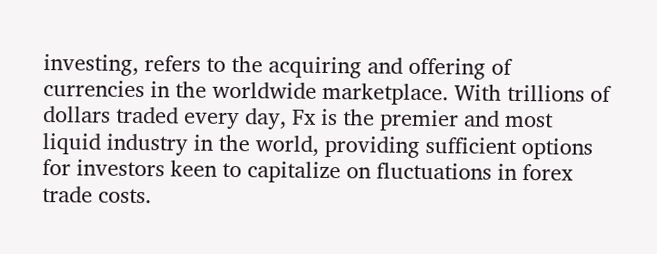investing, refers to the acquiring and offering of currencies in the worldwide marketplace. With trillions of dollars traded every day, Fx is the premier and most liquid industry in the world, providing sufficient options for investors keen to capitalize on fluctuations in forex trade costs.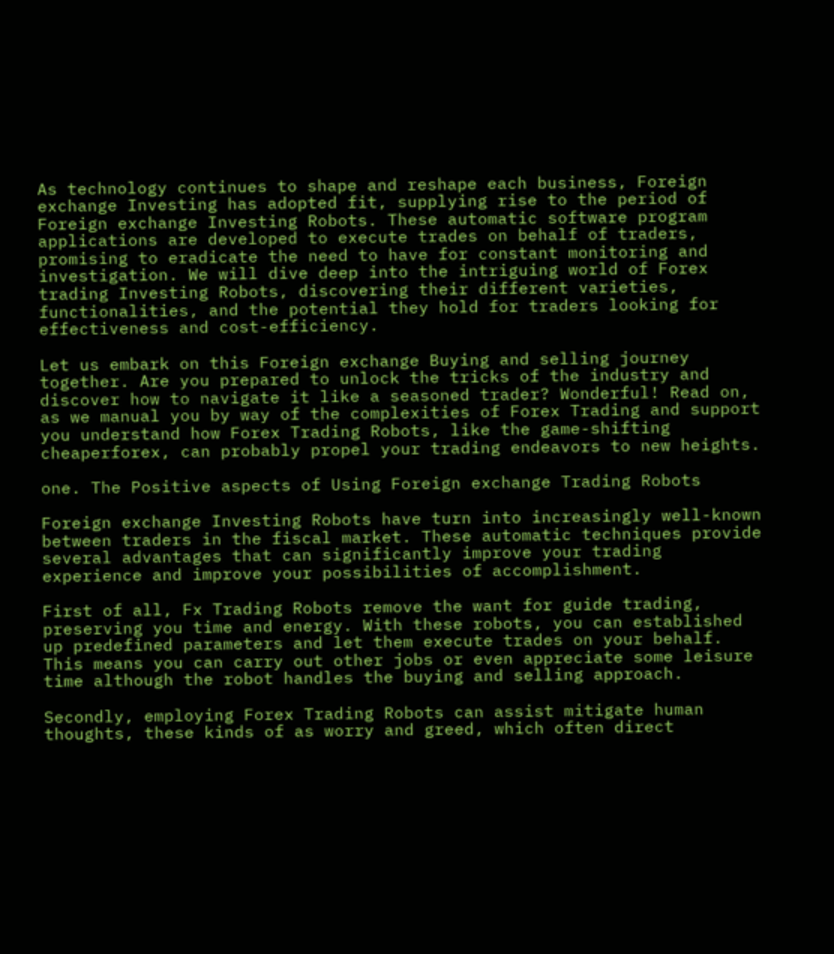As technology continues to shape and reshape each business, Foreign exchange Investing has adopted fit, supplying rise to the period of Foreign exchange Investing Robots. These automatic software program applications are developed to execute trades on behalf of traders, promising to eradicate the need to have for constant monitoring and investigation. We will dive deep into the intriguing world of Forex trading Investing Robots, discovering their different varieties, functionalities, and the potential they hold for traders looking for effectiveness and cost-efficiency.

Let us embark on this Foreign exchange Buying and selling journey together. Are you prepared to unlock the tricks of the industry and discover how to navigate it like a seasoned trader? Wonderful! Read on, as we manual you by way of the complexities of Forex Trading and support you understand how Forex Trading Robots, like the game-shifting cheaperforex, can probably propel your trading endeavors to new heights.

one. The Positive aspects of Using Foreign exchange Trading Robots

Foreign exchange Investing Robots have turn into increasingly well-known between traders in the fiscal market. These automatic techniques provide several advantages that can significantly improve your trading experience and improve your possibilities of accomplishment.

First of all, Fx Trading Robots remove the want for guide trading, preserving you time and energy. With these robots, you can established up predefined parameters and let them execute trades on your behalf. This means you can carry out other jobs or even appreciate some leisure time although the robot handles the buying and selling approach.

Secondly, employing Forex Trading Robots can assist mitigate human thoughts, these kinds of as worry and greed, which often direct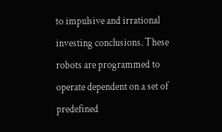to impulsive and irrational investing conclusions. These robots are programmed to operate dependent on a set of predefined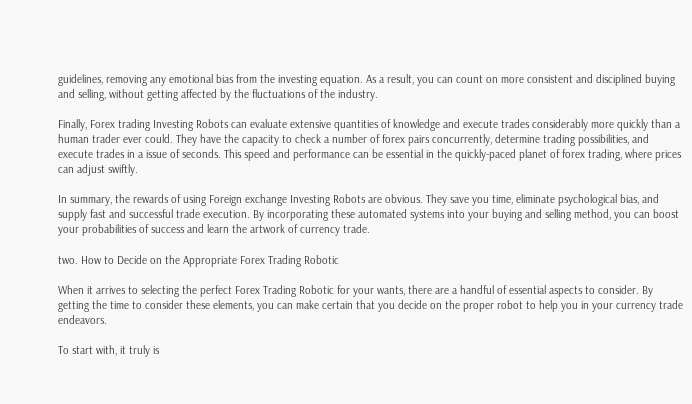guidelines, removing any emotional bias from the investing equation. As a result, you can count on more consistent and disciplined buying and selling, without getting affected by the fluctuations of the industry.

Finally, Forex trading Investing Robots can evaluate extensive quantities of knowledge and execute trades considerably more quickly than a human trader ever could. They have the capacity to check a number of forex pairs concurrently, determine trading possibilities, and execute trades in a issue of seconds. This speed and performance can be essential in the quickly-paced planet of forex trading, where prices can adjust swiftly.

In summary, the rewards of using Foreign exchange Investing Robots are obvious. They save you time, eliminate psychological bias, and supply fast and successful trade execution. By incorporating these automated systems into your buying and selling method, you can boost your probabilities of success and learn the artwork of currency trade.

two. How to Decide on the Appropriate Forex Trading Robotic

When it arrives to selecting the perfect Forex Trading Robotic for your wants, there are a handful of essential aspects to consider. By getting the time to consider these elements, you can make certain that you decide on the proper robot to help you in your currency trade endeavors.

To start with, it truly is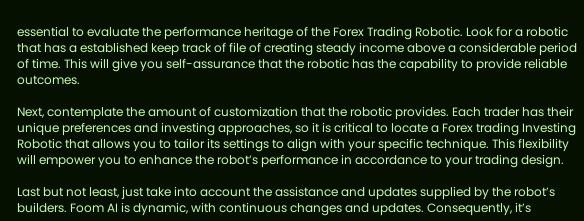essential to evaluate the performance heritage of the Forex Trading Robotic. Look for a robotic that has a established keep track of file of creating steady income above a considerable period of time. This will give you self-assurance that the robotic has the capability to provide reliable outcomes.

Next, contemplate the amount of customization that the robotic provides. Each trader has their unique preferences and investing approaches, so it is critical to locate a Forex trading Investing Robotic that allows you to tailor its settings to align with your specific technique. This flexibility will empower you to enhance the robot’s performance in accordance to your trading design.

Last but not least, just take into account the assistance and updates supplied by the robot’s builders. Foom AI is dynamic, with continuous changes and updates. Consequently, it’s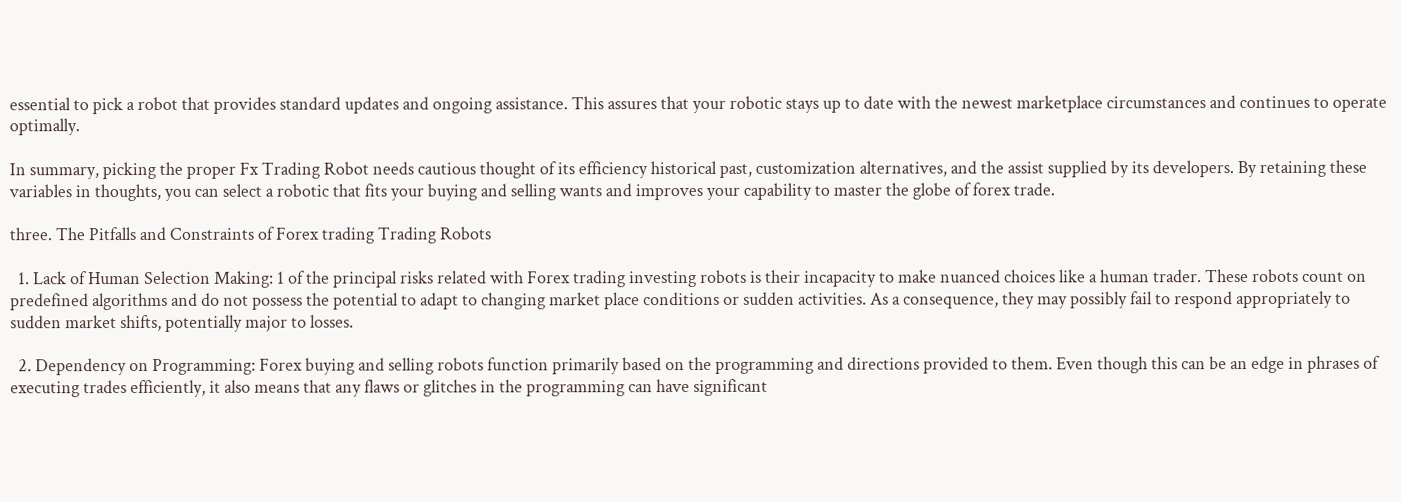essential to pick a robot that provides standard updates and ongoing assistance. This assures that your robotic stays up to date with the newest marketplace circumstances and continues to operate optimally.

In summary, picking the proper Fx Trading Robot needs cautious thought of its efficiency historical past, customization alternatives, and the assist supplied by its developers. By retaining these variables in thoughts, you can select a robotic that fits your buying and selling wants and improves your capability to master the globe of forex trade.

three. The Pitfalls and Constraints of Forex trading Trading Robots

  1. Lack of Human Selection Making: 1 of the principal risks related with Forex trading investing robots is their incapacity to make nuanced choices like a human trader. These robots count on predefined algorithms and do not possess the potential to adapt to changing market place conditions or sudden activities. As a consequence, they may possibly fail to respond appropriately to sudden market shifts, potentially major to losses.

  2. Dependency on Programming: Forex buying and selling robots function primarily based on the programming and directions provided to them. Even though this can be an edge in phrases of executing trades efficiently, it also means that any flaws or glitches in the programming can have significant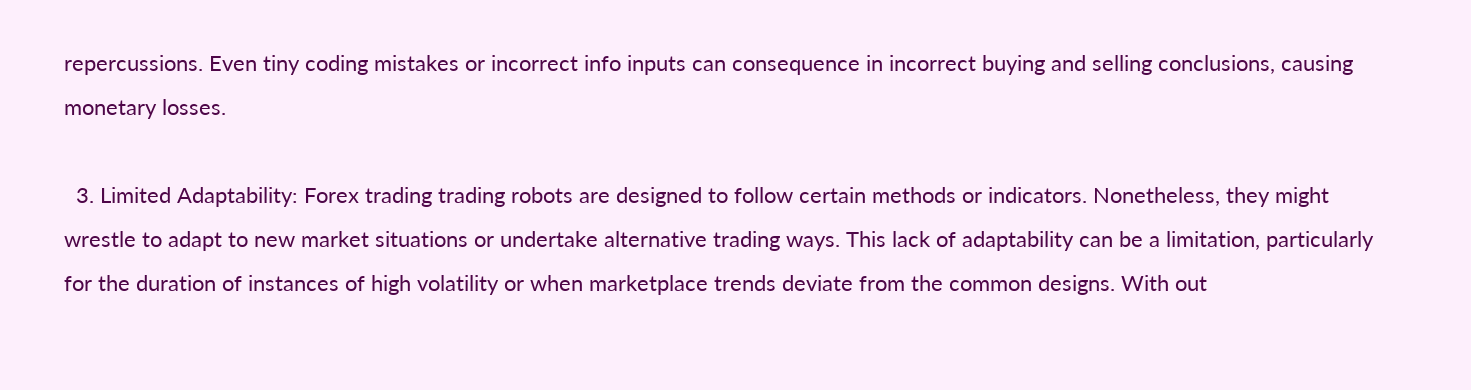repercussions. Even tiny coding mistakes or incorrect info inputs can consequence in incorrect buying and selling conclusions, causing monetary losses.

  3. Limited Adaptability: Forex trading trading robots are designed to follow certain methods or indicators. Nonetheless, they might wrestle to adapt to new market situations or undertake alternative trading ways. This lack of adaptability can be a limitation, particularly for the duration of instances of high volatility or when marketplace trends deviate from the common designs. With out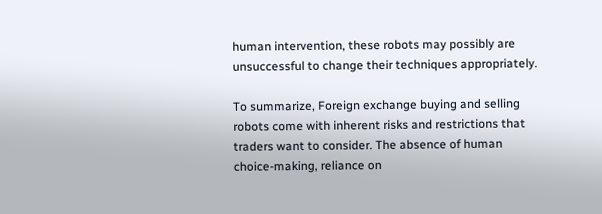human intervention, these robots may possibly are unsuccessful to change their techniques appropriately.

To summarize, Foreign exchange buying and selling robots come with inherent risks and restrictions that traders want to consider. The absence of human choice-making, reliance on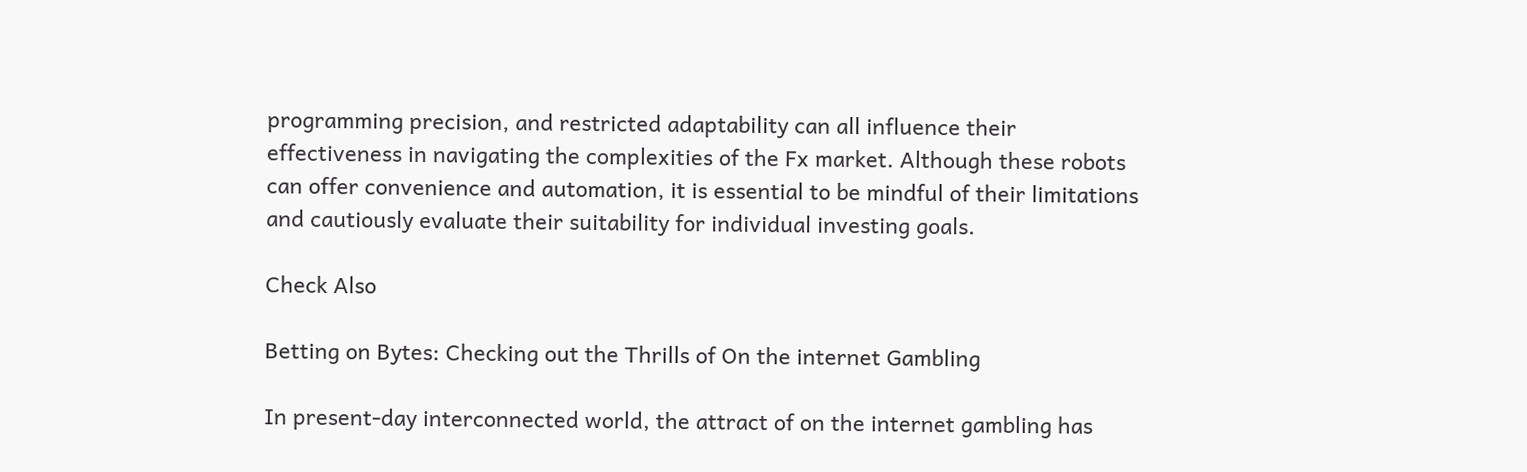programming precision, and restricted adaptability can all influence their effectiveness in navigating the complexities of the Fx market. Although these robots can offer convenience and automation, it is essential to be mindful of their limitations and cautiously evaluate their suitability for individual investing goals.

Check Also

Betting on Bytes: Checking out the Thrills of On the internet Gambling

In present-day interconnected world, the attract of on the internet gambling has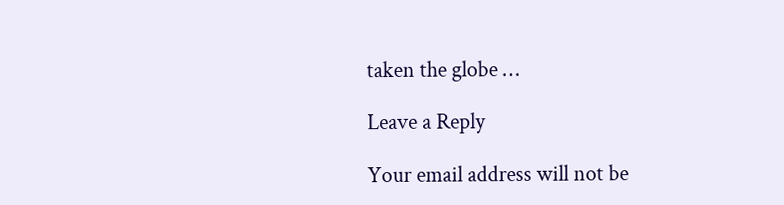taken the globe …

Leave a Reply

Your email address will not be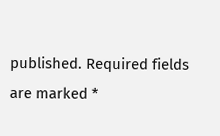published. Required fields are marked *